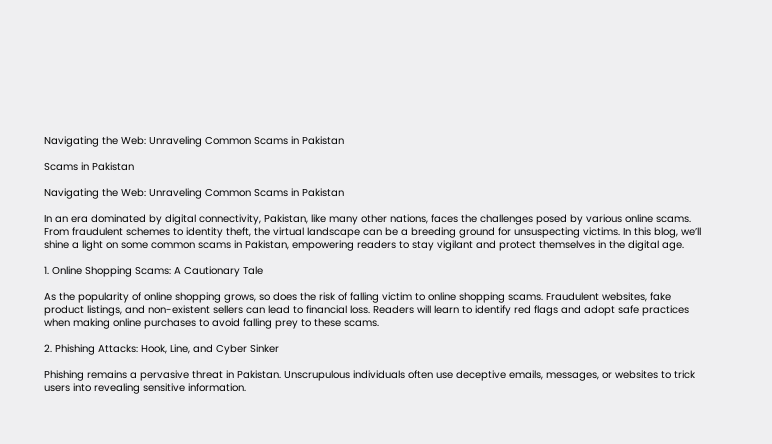Navigating the Web: Unraveling Common Scams in Pakistan

Scams in Pakistan

Navigating the Web: Unraveling Common Scams in Pakistan

In an era dominated by digital connectivity, Pakistan, like many other nations, faces the challenges posed by various online scams. From fraudulent schemes to identity theft, the virtual landscape can be a breeding ground for unsuspecting victims. In this blog, we’ll shine a light on some common scams in Pakistan, empowering readers to stay vigilant and protect themselves in the digital age.

1. Online Shopping Scams: A Cautionary Tale

As the popularity of online shopping grows, so does the risk of falling victim to online shopping scams. Fraudulent websites, fake product listings, and non-existent sellers can lead to financial loss. Readers will learn to identify red flags and adopt safe practices when making online purchases to avoid falling prey to these scams.

2. Phishing Attacks: Hook, Line, and Cyber Sinker

Phishing remains a pervasive threat in Pakistan. Unscrupulous individuals often use deceptive emails, messages, or websites to trick users into revealing sensitive information.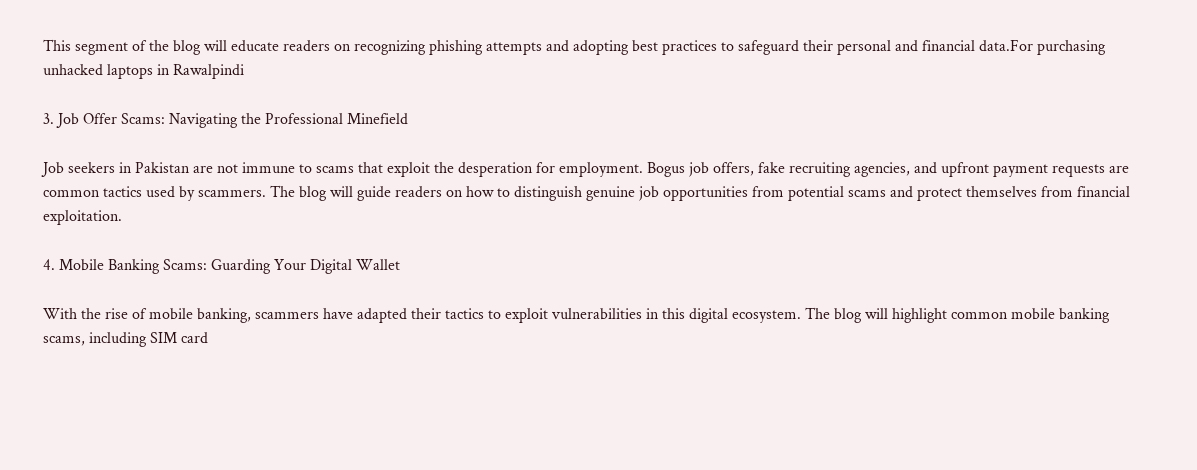This segment of the blog will educate readers on recognizing phishing attempts and adopting best practices to safeguard their personal and financial data.For purchasing unhacked laptops in Rawalpindi

3. Job Offer Scams: Navigating the Professional Minefield

Job seekers in Pakistan are not immune to scams that exploit the desperation for employment. Bogus job offers, fake recruiting agencies, and upfront payment requests are common tactics used by scammers. The blog will guide readers on how to distinguish genuine job opportunities from potential scams and protect themselves from financial exploitation.

4. Mobile Banking Scams: Guarding Your Digital Wallet

With the rise of mobile banking, scammers have adapted their tactics to exploit vulnerabilities in this digital ecosystem. The blog will highlight common mobile banking scams, including SIM card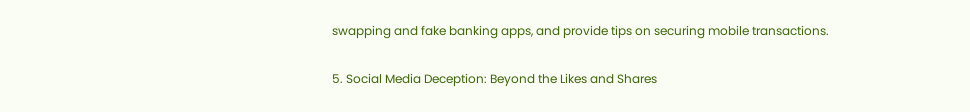swapping and fake banking apps, and provide tips on securing mobile transactions.

5. Social Media Deception: Beyond the Likes and Shares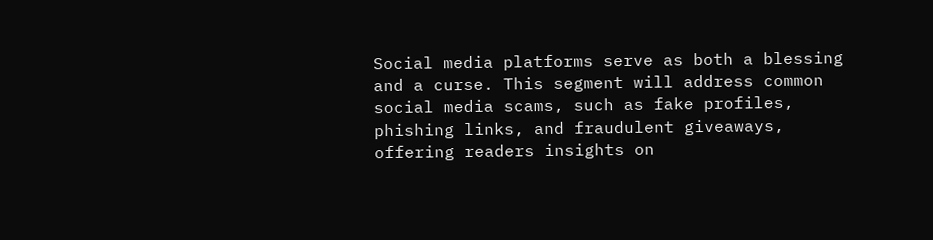Social media platforms serve as both a blessing and a curse. This segment will address common social media scams, such as fake profiles, phishing links, and fraudulent giveaways, offering readers insights on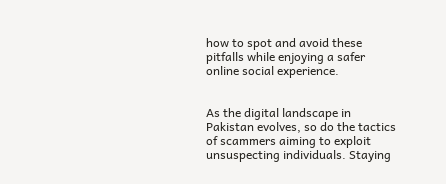how to spot and avoid these pitfalls while enjoying a safer online social experience.


As the digital landscape in Pakistan evolves, so do the tactics of scammers aiming to exploit unsuspecting individuals. Staying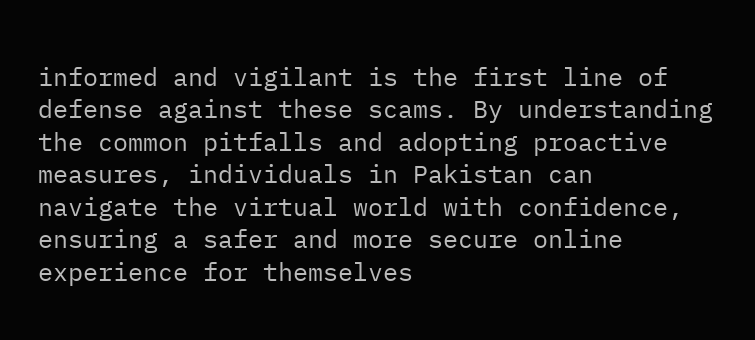informed and vigilant is the first line of defense against these scams. By understanding the common pitfalls and adopting proactive measures, individuals in Pakistan can navigate the virtual world with confidence, ensuring a safer and more secure online experience for themselves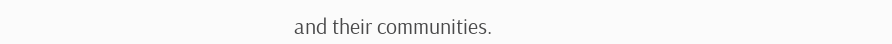and their communities.